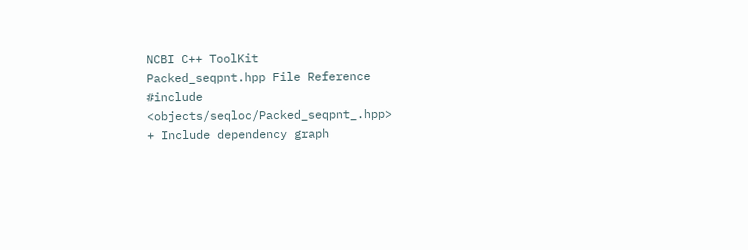NCBI C++ ToolKit
Packed_seqpnt.hpp File Reference
#include <objects/seqloc/Packed_seqpnt_.hpp>
+ Include dependency graph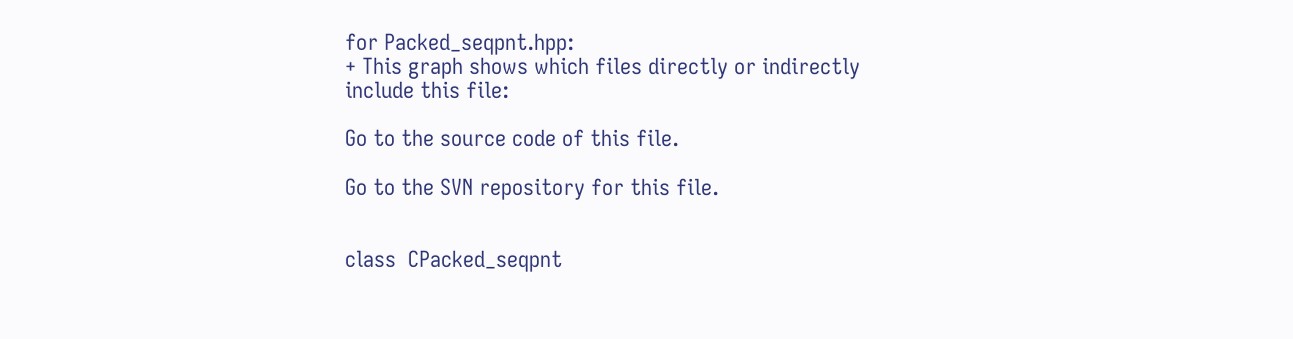for Packed_seqpnt.hpp:
+ This graph shows which files directly or indirectly include this file:

Go to the source code of this file.

Go to the SVN repository for this file.


class  CPacked_seqpnt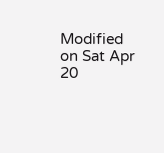Modified on Sat Apr 20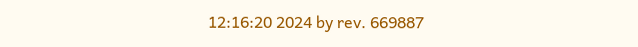12:16:20 2024 by rev. 669887